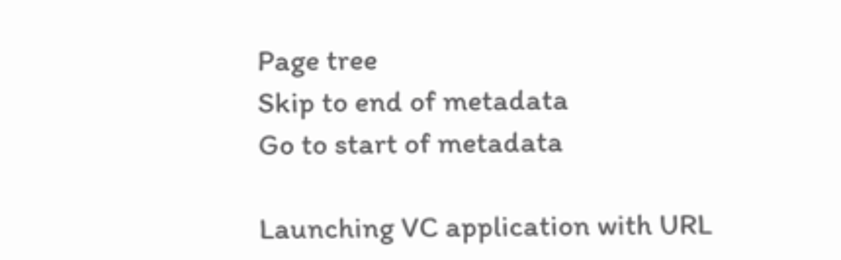Page tree
Skip to end of metadata
Go to start of metadata

Launching VC application with URL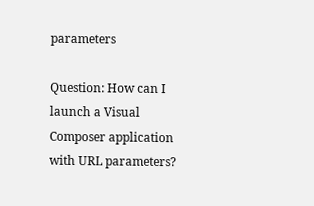parameters

Question: How can I launch a Visual Composer application with URL parameters?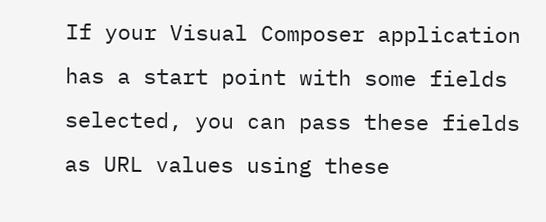If your Visual Composer application has a start point with some fields selected, you can pass these fields as URL values using these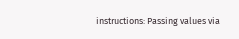instructions: Passing values via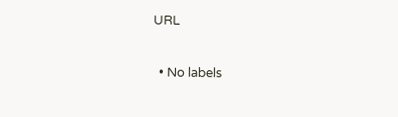URL

  • No labels